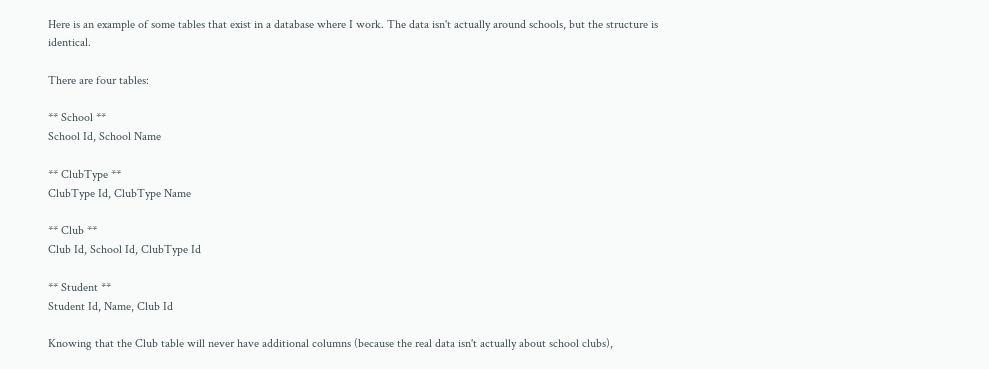Here is an example of some tables that exist in a database where I work. The data isn't actually around schools, but the structure is identical.

There are four tables:

** School **
School Id, School Name

** ClubType **
ClubType Id, ClubType Name

** Club **
Club Id, School Id, ClubType Id

** Student **
Student Id, Name, Club Id

Knowing that the Club table will never have additional columns (because the real data isn't actually about school clubs),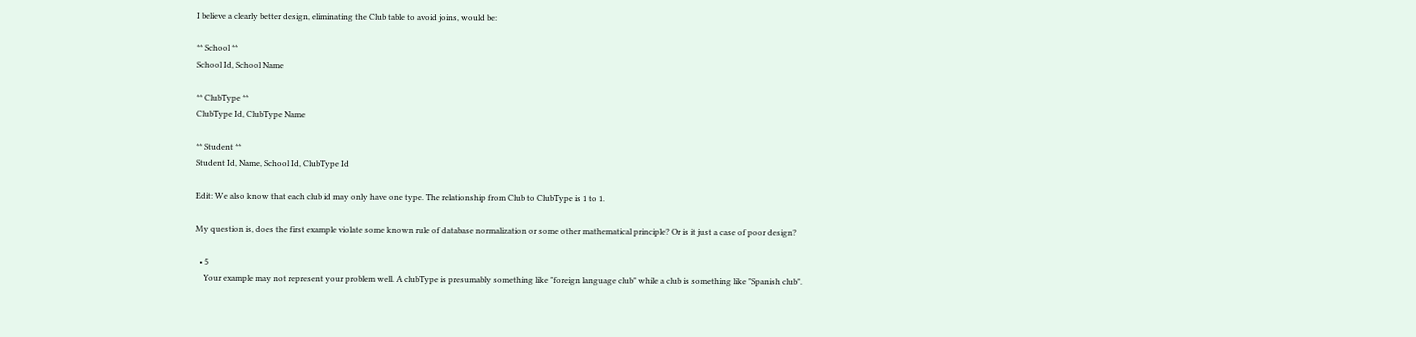I believe a clearly better design, eliminating the Club table to avoid joins, would be:

** School **
School Id, School Name

** ClubType **
ClubType Id, ClubType Name

** Student **
Student Id, Name, School Id, ClubType Id

Edit: We also know that each club id may only have one type. The relationship from Club to ClubType is 1 to 1.

My question is, does the first example violate some known rule of database normalization or some other mathematical principle? Or is it just a case of poor design?

  • 5
    Your example may not represent your problem well. A clubType is presumably something like "foreign language club" while a club is something like "Spanish club".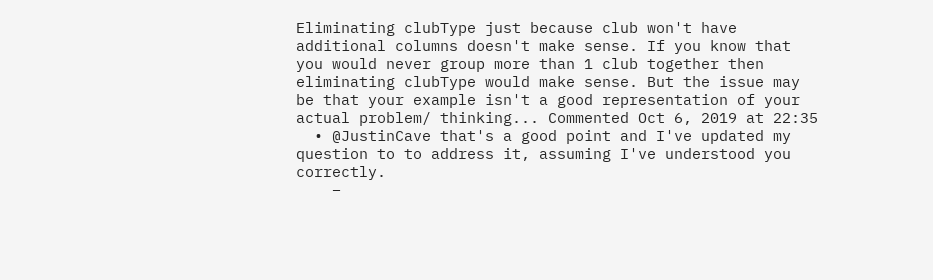Eliminating clubType just because club won't have additional columns doesn't make sense. If you know that you would never group more than 1 club together then eliminating clubType would make sense. But the issue may be that your example isn't a good representation of your actual problem/ thinking... Commented Oct 6, 2019 at 22:35
  • @JustinCave that's a good point and I've updated my question to to address it, assuming I've understood you correctly.
    –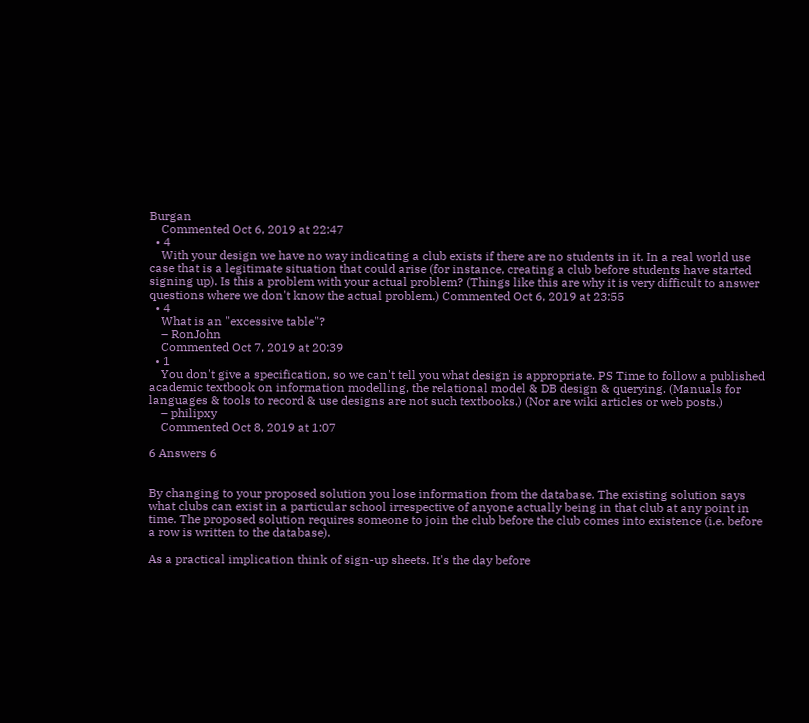Burgan
    Commented Oct 6, 2019 at 22:47
  • 4
    With your design we have no way indicating a club exists if there are no students in it. In a real world use case that is a legitimate situation that could arise (for instance, creating a club before students have started signing up). Is this a problem with your actual problem? (Things like this are why it is very difficult to answer questions where we don't know the actual problem.) Commented Oct 6, 2019 at 23:55
  • 4
    What is an "excessive table"?
    – RonJohn
    Commented Oct 7, 2019 at 20:39
  • 1
    You don't give a specification, so we can't tell you what design is appropriate. PS Time to follow a published academic textbook on information modelling, the relational model & DB design & querying. (Manuals for languages & tools to record & use designs are not such textbooks.) (Nor are wiki articles or web posts.)
    – philipxy
    Commented Oct 8, 2019 at 1:07

6 Answers 6


By changing to your proposed solution you lose information from the database. The existing solution says what clubs can exist in a particular school irrespective of anyone actually being in that club at any point in time. The proposed solution requires someone to join the club before the club comes into existence (i.e. before a row is written to the database).

As a practical implication think of sign-up sheets. It's the day before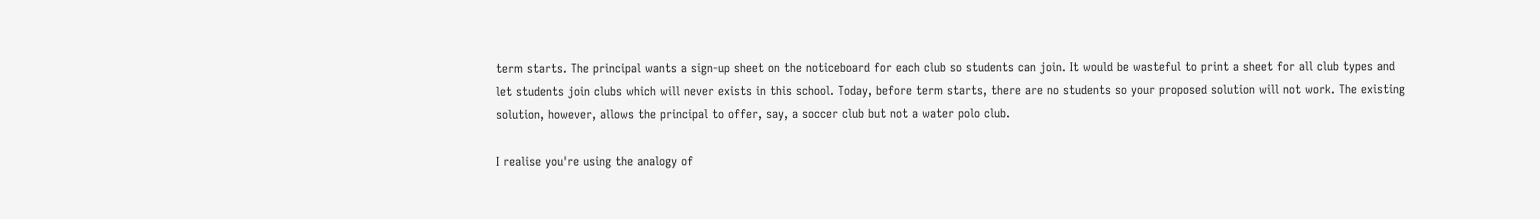term starts. The principal wants a sign-up sheet on the noticeboard for each club so students can join. It would be wasteful to print a sheet for all club types and let students join clubs which will never exists in this school. Today, before term starts, there are no students so your proposed solution will not work. The existing solution, however, allows the principal to offer, say, a soccer club but not a water polo club.

I realise you're using the analogy of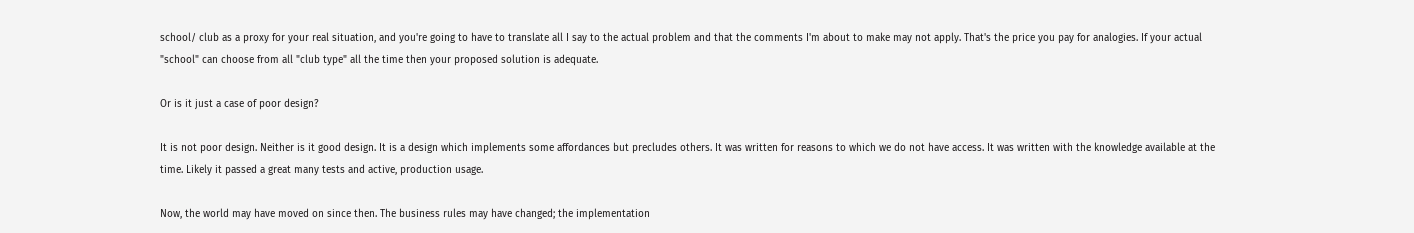school/ club as a proxy for your real situation, and you're going to have to translate all I say to the actual problem and that the comments I'm about to make may not apply. That's the price you pay for analogies. If your actual "school" can choose from all "club type" all the time then your proposed solution is adequate.

Or is it just a case of poor design?

It is not poor design. Neither is it good design. It is a design which implements some affordances but precludes others. It was written for reasons to which we do not have access. It was written with the knowledge available at the time. Likely it passed a great many tests and active, production usage.

Now, the world may have moved on since then. The business rules may have changed; the implementation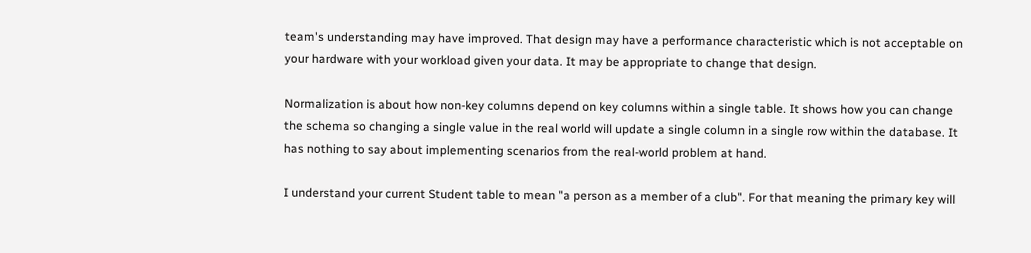team's understanding may have improved. That design may have a performance characteristic which is not acceptable on your hardware with your workload given your data. It may be appropriate to change that design.

Normalization is about how non-key columns depend on key columns within a single table. It shows how you can change the schema so changing a single value in the real world will update a single column in a single row within the database. It has nothing to say about implementing scenarios from the real-world problem at hand.

I understand your current Student table to mean "a person as a member of a club". For that meaning the primary key will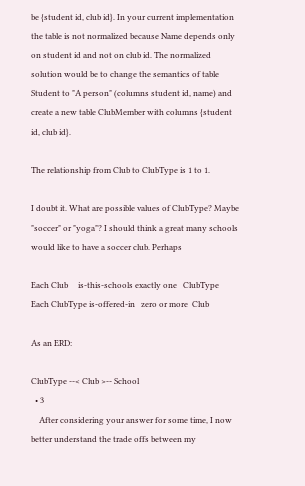be {student id, club id}. In your current implementation the table is not normalized because Name depends only on student id and not on club id. The normalized solution would be to change the semantics of table Student to "A person" (columns student id, name) and create a new table ClubMember with columns {student id, club id}.

The relationship from Club to ClubType is 1 to 1.

I doubt it. What are possible values of ClubType? Maybe "soccer" or "yoga"? I should think a great many schools would like to have a soccer club. Perhaps

Each Club     is-this-schools exactly one   ClubType
Each ClubType is-offered-in   zero or more  Club

As an ERD:

ClubType --< Club >-- School
  • 3
    After considering your answer for some time, I now better understand the trade offs between my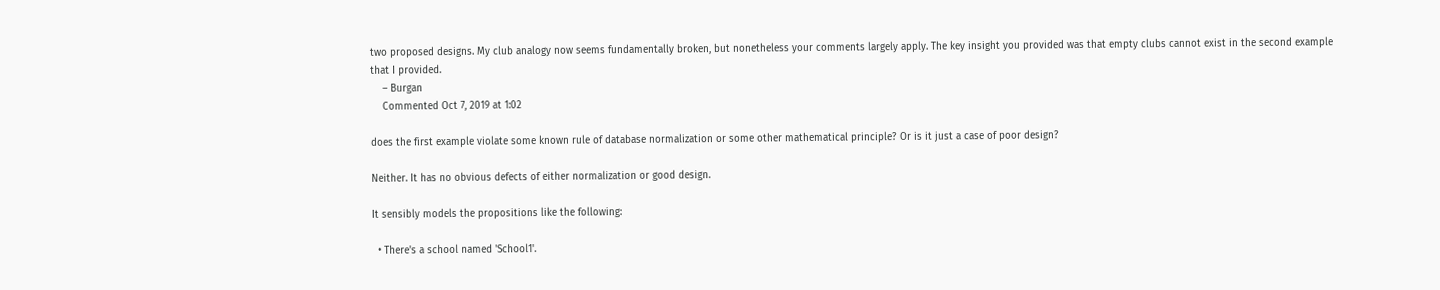two proposed designs. My club analogy now seems fundamentally broken, but nonetheless your comments largely apply. The key insight you provided was that empty clubs cannot exist in the second example that I provided.
    – Burgan
    Commented Oct 7, 2019 at 1:02

does the first example violate some known rule of database normalization or some other mathematical principle? Or is it just a case of poor design?

Neither. It has no obvious defects of either normalization or good design.

It sensibly models the propositions like the following:

  • There's a school named 'School1'.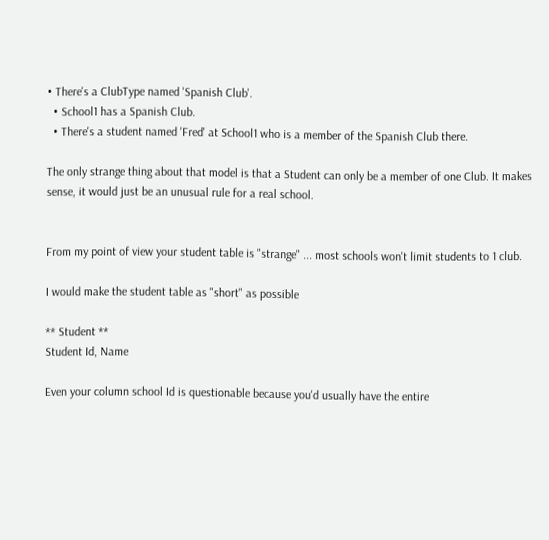• There's a ClubType named 'Spanish Club'.
  • School1 has a Spanish Club.
  • There's a student named 'Fred' at School1 who is a member of the Spanish Club there.

The only strange thing about that model is that a Student can only be a member of one Club. It makes sense, it would just be an unusual rule for a real school.


From my point of view your student table is "strange" ... most schools won't limit students to 1 club.

I would make the student table as "short" as possible

** Student **
Student Id, Name

Even your column school Id is questionable because you'd usually have the entire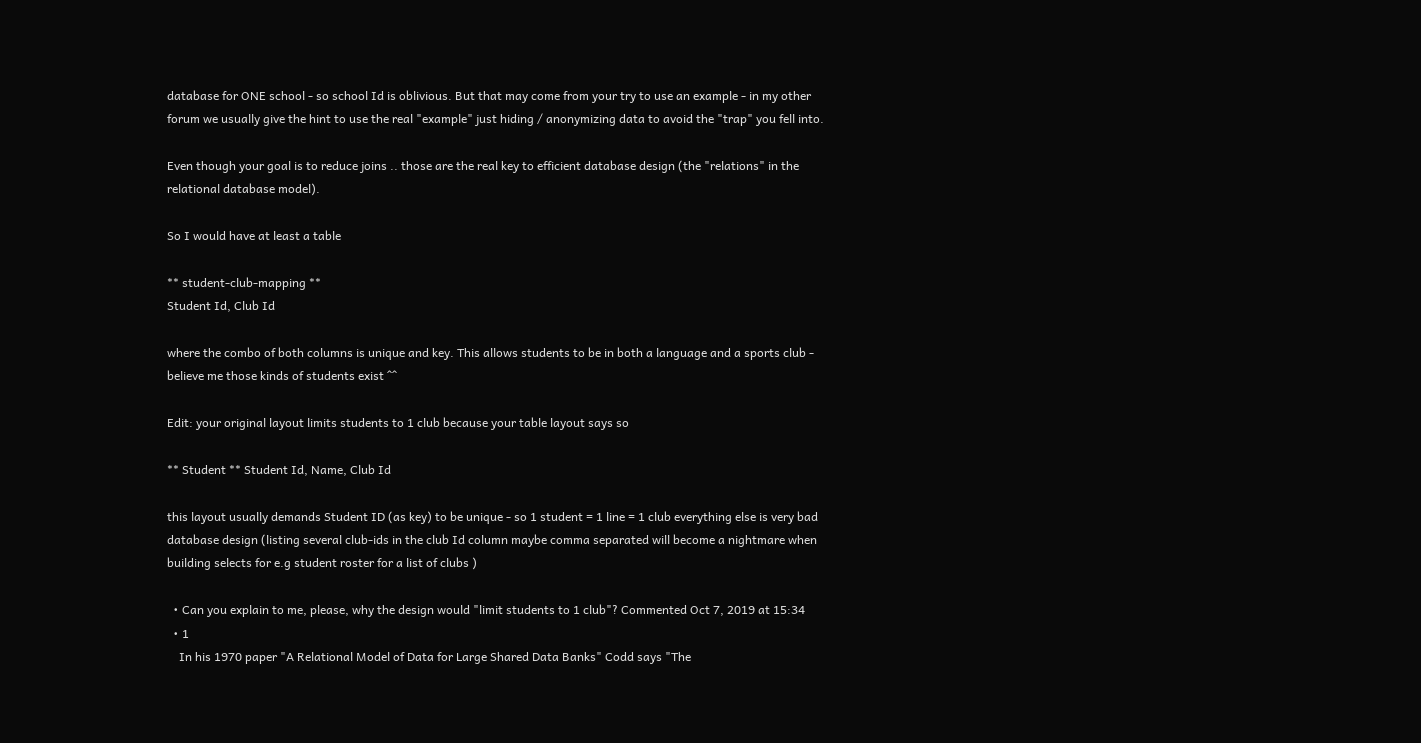database for ONE school - so school Id is oblivious. But that may come from your try to use an example - in my other forum we usually give the hint to use the real "example" just hiding / anonymizing data to avoid the "trap" you fell into.

Even though your goal is to reduce joins .. those are the real key to efficient database design (the "relations" in the relational database model).

So I would have at least a table

** student-club-mapping **
Student Id, Club Id

where the combo of both columns is unique and key. This allows students to be in both a language and a sports club - believe me those kinds of students exist ^^

Edit: your original layout limits students to 1 club because your table layout says so

** Student ** Student Id, Name, Club Id

this layout usually demands Student ID (as key) to be unique - so 1 student = 1 line = 1 club everything else is very bad database design (listing several club-ids in the club Id column maybe comma separated will become a nightmare when building selects for e.g student roster for a list of clubs )

  • Can you explain to me, please, why the design would "limit students to 1 club"? Commented Oct 7, 2019 at 15:34
  • 1
    In his 1970 paper "A Relational Model of Data for Large Shared Data Banks" Codd says "The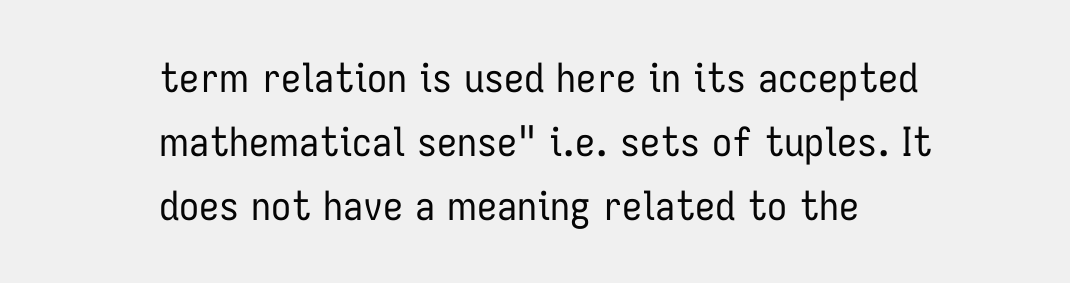term relation is used here in its accepted mathematical sense" i.e. sets of tuples. It does not have a meaning related to the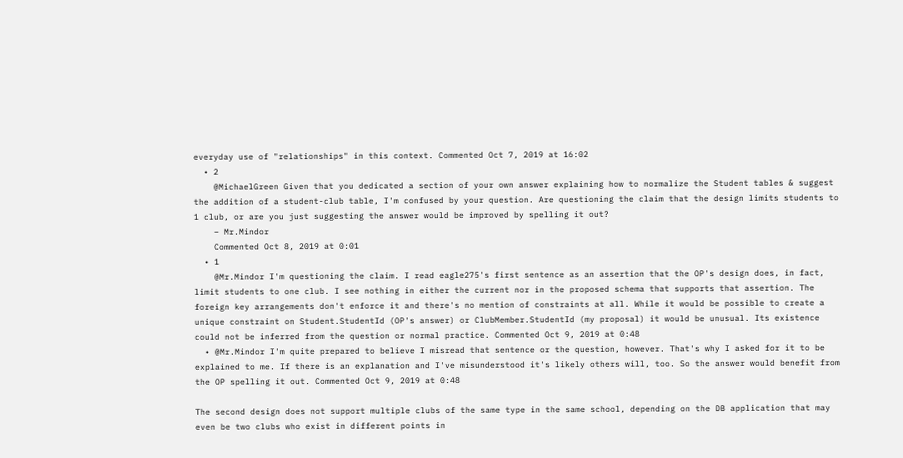everyday use of "relationships" in this context. Commented Oct 7, 2019 at 16:02
  • 2
    @MichaelGreen Given that you dedicated a section of your own answer explaining how to normalize the Student tables & suggest the addition of a student-club table, I'm confused by your question. Are questioning the claim that the design limits students to 1 club, or are you just suggesting the answer would be improved by spelling it out?
    – Mr.Mindor
    Commented Oct 8, 2019 at 0:01
  • 1
    @Mr.Mindor I'm questioning the claim. I read eagle275's first sentence as an assertion that the OP's design does, in fact, limit students to one club. I see nothing in either the current nor in the proposed schema that supports that assertion. The foreign key arrangements don't enforce it and there's no mention of constraints at all. While it would be possible to create a unique constraint on Student.StudentId (OP's answer) or ClubMember.StudentId (my proposal) it would be unusual. Its existence could not be inferred from the question or normal practice. Commented Oct 9, 2019 at 0:48
  • @Mr.Mindor I'm quite prepared to believe I misread that sentence or the question, however. That's why I asked for it to be explained to me. If there is an explanation and I've misunderstood it's likely others will, too. So the answer would benefit from the OP spelling it out. Commented Oct 9, 2019 at 0:48

The second design does not support multiple clubs of the same type in the same school, depending on the DB application that may even be two clubs who exist in different points in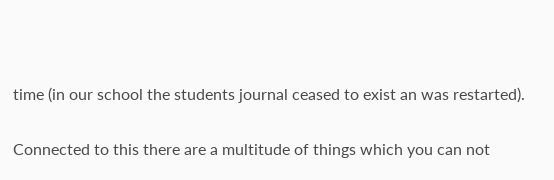time (in our school the students journal ceased to exist an was restarted).

Connected to this there are a multitude of things which you can not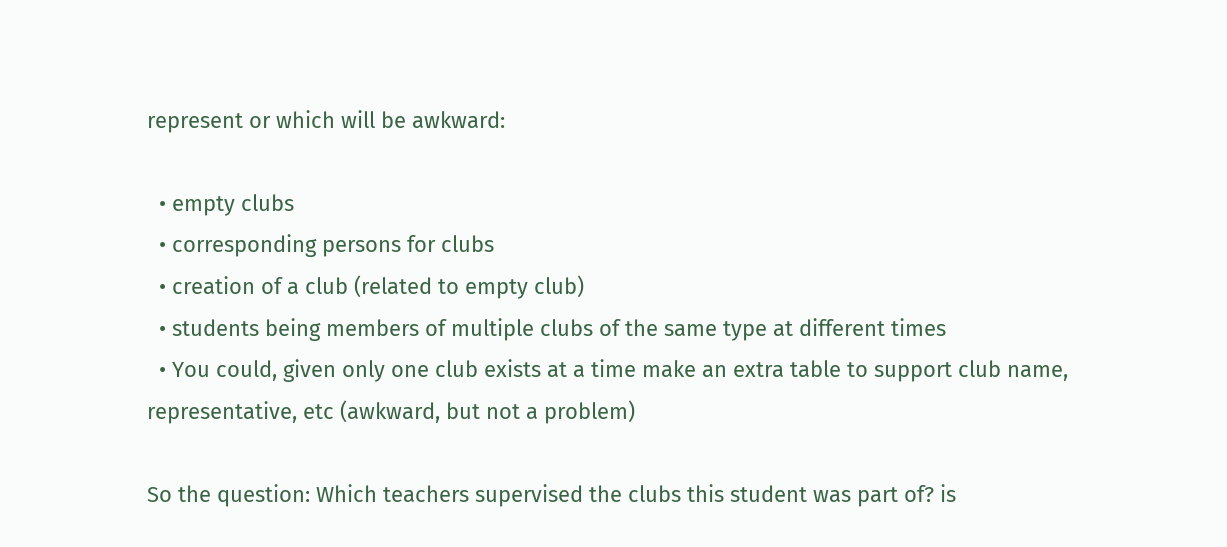represent or which will be awkward:

  • empty clubs
  • corresponding persons for clubs
  • creation of a club (related to empty club)
  • students being members of multiple clubs of the same type at different times
  • You could, given only one club exists at a time make an extra table to support club name, representative, etc (awkward, but not a problem)

So the question: Which teachers supervised the clubs this student was part of? is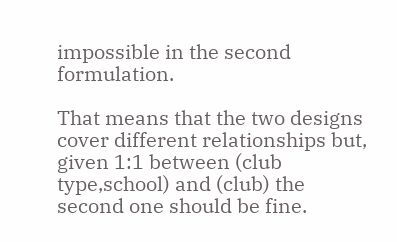impossible in the second formulation.

That means that the two designs cover different relationships but, given 1:1 between (club type,school) and (club) the second one should be fine.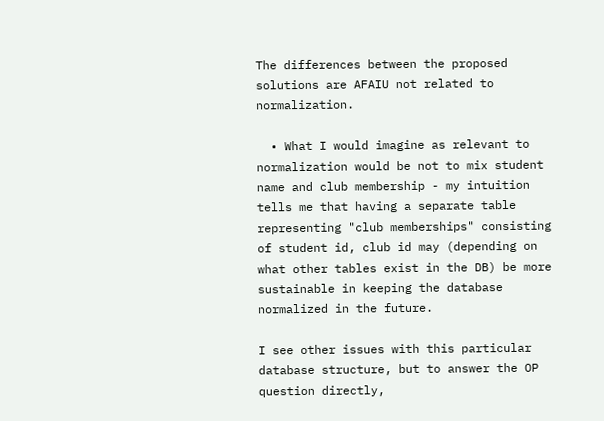The differences between the proposed solutions are AFAIU not related to normalization.

  • What I would imagine as relevant to normalization would be not to mix student name and club membership - my intuition tells me that having a separate table representing "club memberships" consisting of student id, club id may (depending on what other tables exist in the DB) be more sustainable in keeping the database normalized in the future.

I see other issues with this particular database structure, but to answer the OP question directly,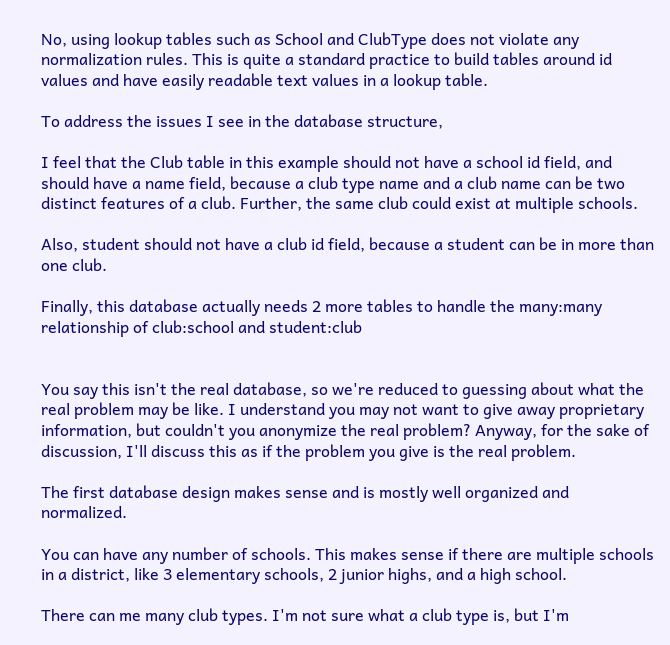No, using lookup tables such as School and ClubType does not violate any normalization rules. This is quite a standard practice to build tables around id values and have easily readable text values in a lookup table.

To address the issues I see in the database structure,

I feel that the Club table in this example should not have a school id field, and should have a name field, because a club type name and a club name can be two distinct features of a club. Further, the same club could exist at multiple schools.

Also, student should not have a club id field, because a student can be in more than one club.

Finally, this database actually needs 2 more tables to handle the many:many relationship of club:school and student:club


You say this isn't the real database, so we're reduced to guessing about what the real problem may be like. I understand you may not want to give away proprietary information, but couldn't you anonymize the real problem? Anyway, for the sake of discussion, I'll discuss this as if the problem you give is the real problem.

The first database design makes sense and is mostly well organized and normalized.

You can have any number of schools. This makes sense if there are multiple schools in a district, like 3 elementary schools, 2 junior highs, and a high school.

There can me many club types. I'm not sure what a club type is, but I'm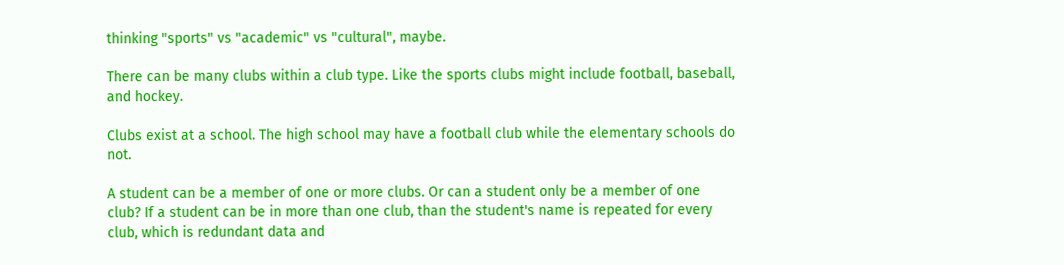thinking "sports" vs "academic" vs "cultural", maybe.

There can be many clubs within a club type. Like the sports clubs might include football, baseball, and hockey.

Clubs exist at a school. The high school may have a football club while the elementary schools do not.

A student can be a member of one or more clubs. Or can a student only be a member of one club? If a student can be in more than one club, than the student's name is repeated for every club, which is redundant data and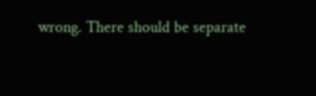wrong. There should be separate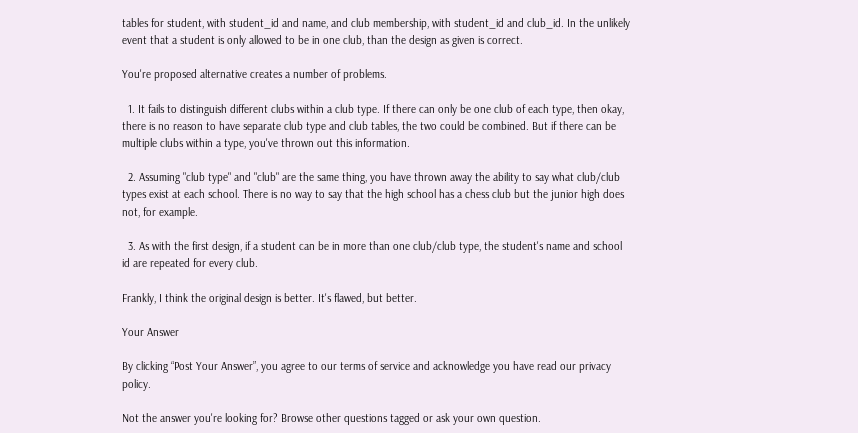tables for student, with student_id and name, and club membership, with student_id and club_id. In the unlikely event that a student is only allowed to be in one club, than the design as given is correct.

You're proposed alternative creates a number of problems.

  1. It fails to distinguish different clubs within a club type. If there can only be one club of each type, then okay, there is no reason to have separate club type and club tables, the two could be combined. But if there can be multiple clubs within a type, you've thrown out this information.

  2. Assuming "club type" and "club" are the same thing, you have thrown away the ability to say what club/club types exist at each school. There is no way to say that the high school has a chess club but the junior high does not, for example.

  3. As with the first design, if a student can be in more than one club/club type, the student's name and school id are repeated for every club.

Frankly, I think the original design is better. It's flawed, but better.

Your Answer

By clicking “Post Your Answer”, you agree to our terms of service and acknowledge you have read our privacy policy.

Not the answer you're looking for? Browse other questions tagged or ask your own question.